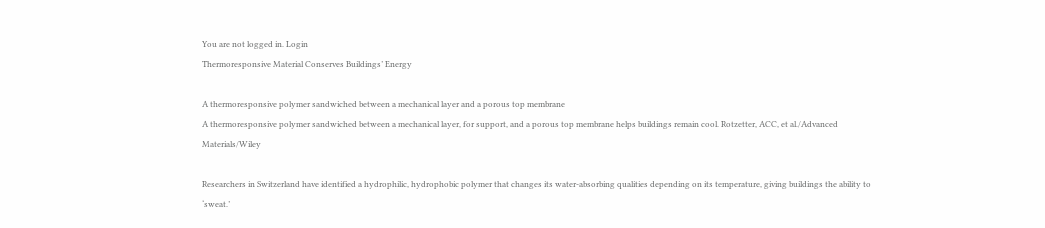You are not logged in. Login
Thermoresponsive Material Conserves Buildings’ Energy

A thermoresponsive polymer sandwiched between a mechanical layer and a porous top membrane
A thermoresponsive polymer sandwiched between a mechanical layer, for support, and a porous top membrane helps buildings remain cool. Rotzetter, ACC, et al./Advanced Materials/Wiley

Researchers in Switzerland have identified a hydrophilic, hydrophobic polymer that changes its water-absorbing qualities depending on its temperature, giving buildings the ability to ‘sweat.’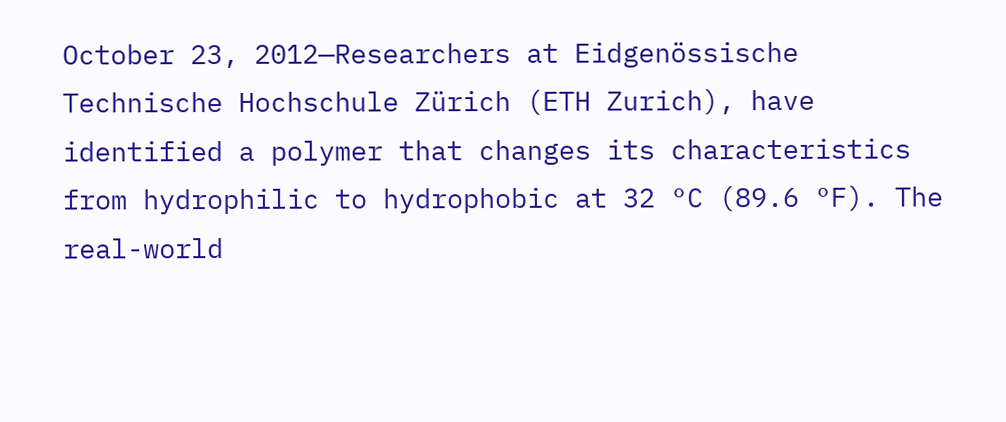October 23, 2012—Researchers at Eidgenössische Technische Hochschule Zürich (ETH Zurich), have identified a polymer that changes its characteristics from hydrophilic to hydrophobic at 32 °C (89.6 °F). The real-world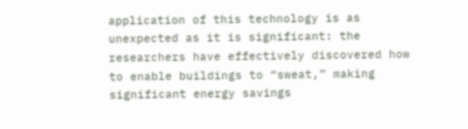application of this technology is as unexpected as it is significant: the researchers have effectively discovered how to enable buildings to “sweat,” making significant energy savings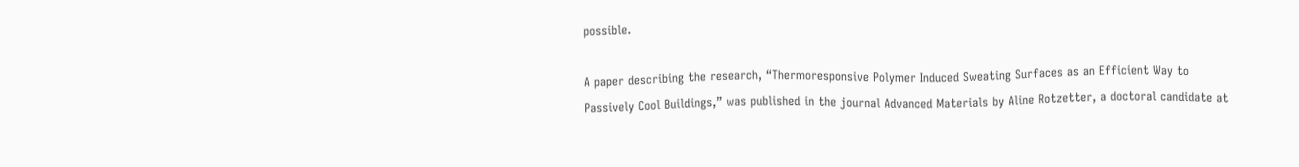possible.

A paper describing the research, “Thermoresponsive Polymer Induced Sweating Surfaces as an Efficient Way to Passively Cool Buildings,” was published in the journal Advanced Materials by Aline Rotzetter, a doctoral candidate at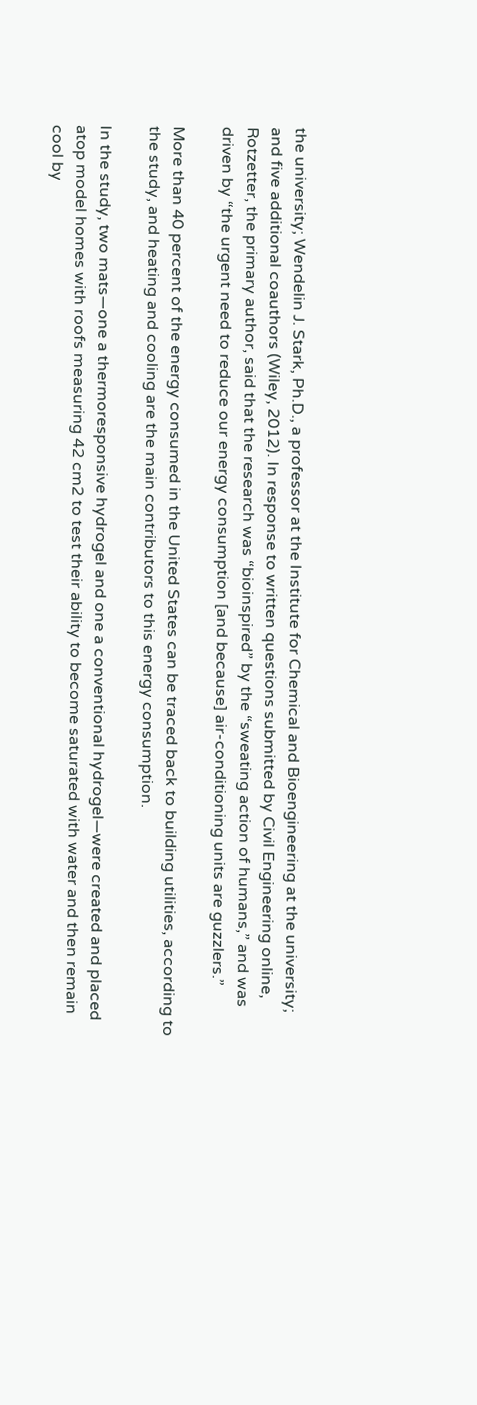the university; Wendelin J. Stark, Ph.D., a professor at the Institute for Chemical and Bioengineering at the university; and five additional coauthors (Wiley, 2012). In response to written questions submitted by Civil Engineering online, Rotzetter, the primary author, said that the research was “bioinspired” by the “sweating action of humans,” and was driven by “the urgent need to reduce our energy consumption [and because] air-conditioning units are guzzlers.”

More than 40 percent of the energy consumed in the United States can be traced back to building utilities, according to the study, and heating and cooling are the main contributors to this energy consumption.

In the study, two mats—one a thermoresponsive hydrogel and one a conventional hydrogel—were created and placed atop model homes with roofs measuring 42 cm2 to test their ability to become saturated with water and then remain cool by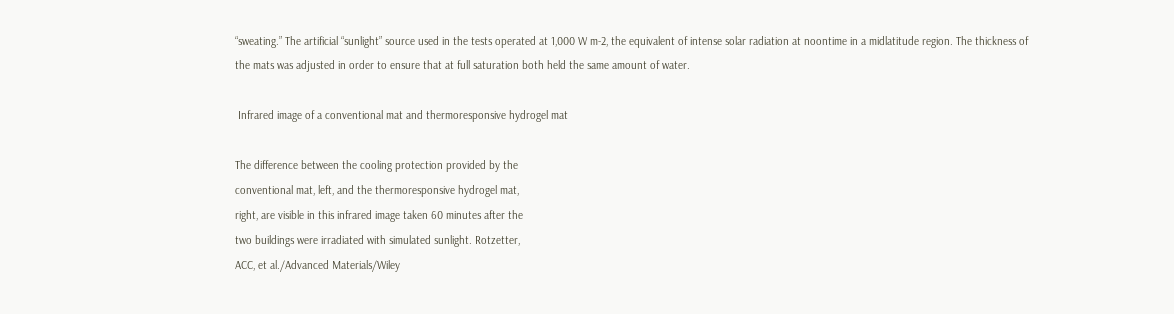“sweating.” The artificial “sunlight” source used in the tests operated at 1,000 W m-2, the equivalent of intense solar radiation at noontime in a midlatitude region. The thickness of the mats was adjusted in order to ensure that at full saturation both held the same amount of water.

 Infrared image of a conventional mat and thermoresponsive hydrogel mat

The difference between the cooling protection provided by the
conventional mat, left, and the thermoresponsive hydrogel mat,
right, are visible in this infrared image taken 60 minutes after the
two buildings were irradiated with simulated sunlight. Rotzetter,
ACC, et al./Advanced Materials/Wiley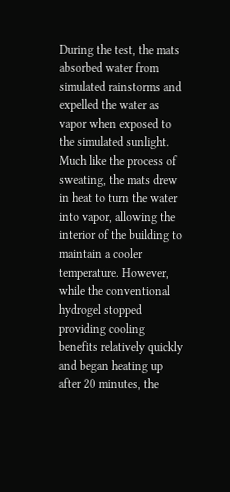During the test, the mats absorbed water from simulated rainstorms and expelled the water as vapor when exposed to the simulated sunlight. Much like the process of sweating, the mats drew in heat to turn the water into vapor, allowing the interior of the building to maintain a cooler temperature. However, while the conventional hydrogel stopped providing cooling benefits relatively quickly and began heating up after 20 minutes, the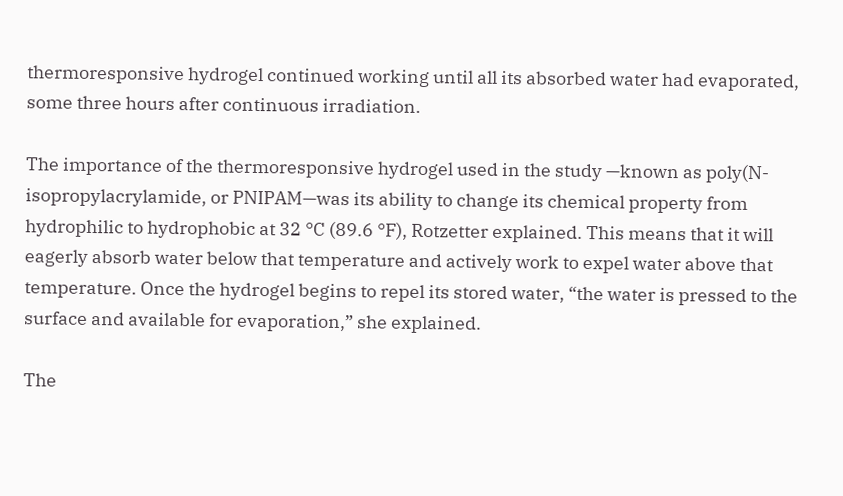thermoresponsive hydrogel continued working until all its absorbed water had evaporated, some three hours after continuous irradiation.

The importance of the thermoresponsive hydrogel used in the study —known as poly(N-isopropylacrylamide, or PNIPAM—was its ability to change its chemical property from hydrophilic to hydrophobic at 32 °C (89.6 °F), Rotzetter explained. This means that it will eagerly absorb water below that temperature and actively work to expel water above that temperature. Once the hydrogel begins to repel its stored water, “the water is pressed to the surface and available for evaporation,” she explained.

The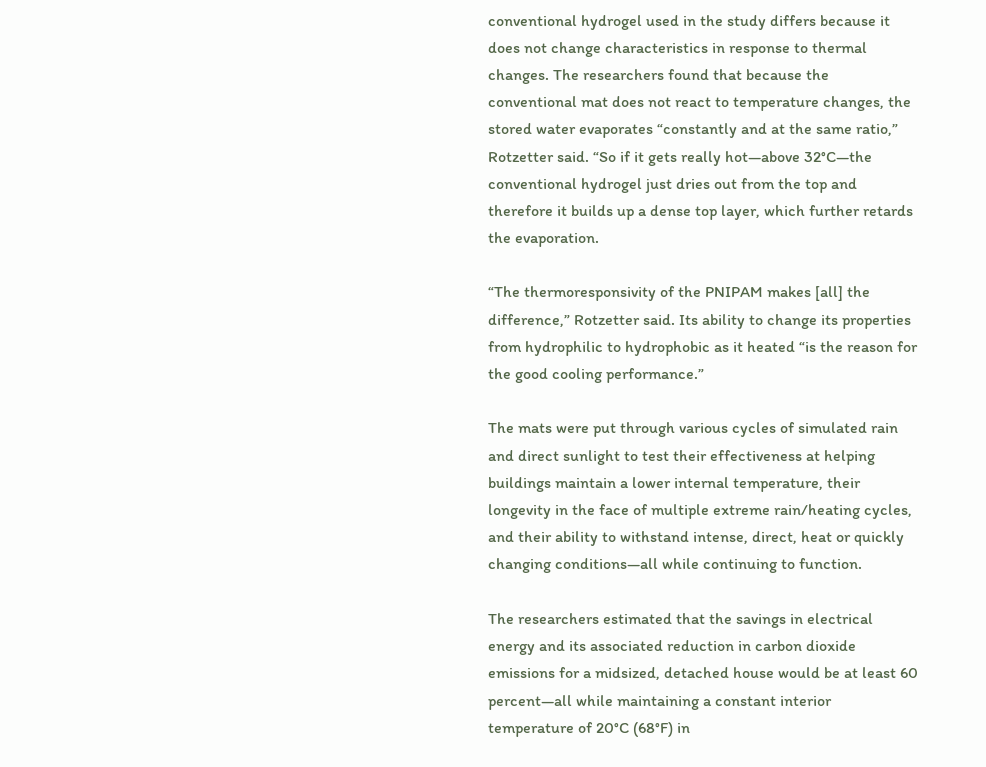conventional hydrogel used in the study differs because it does not change characteristics in response to thermal changes. The researchers found that because the conventional mat does not react to temperature changes, the stored water evaporates “constantly and at the same ratio,” Rotzetter said. “So if it gets really hot—above 32°C—the conventional hydrogel just dries out from the top and therefore it builds up a dense top layer, which further retards the evaporation.

“The thermoresponsivity of the PNIPAM makes [all] the difference,” Rotzetter said. Its ability to change its properties from hydrophilic to hydrophobic as it heated “is the reason for the good cooling performance.”

The mats were put through various cycles of simulated rain and direct sunlight to test their effectiveness at helping buildings maintain a lower internal temperature, their longevity in the face of multiple extreme rain/heating cycles, and their ability to withstand intense, direct, heat or quickly changing conditions—all while continuing to function.

The researchers estimated that the savings in electrical energy and its associated reduction in carbon dioxide emissions for a midsized, detached house would be at least 60 percent—all while maintaining a constant interior temperature of 20°C (68°F) in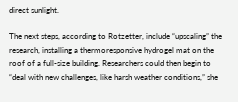direct sunlight.

The next steps, according to Rotzetter, include “upscaling” the research, installing a thermoresponsive hydrogel mat on the roof of a full-size building. Researchers could then begin to “deal with new challenges, like harsh weather conditions,” she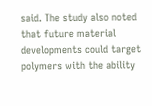said. The study also noted that future material developments could target polymers with the ability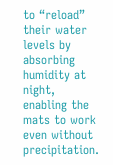to “reload” their water levels by absorbing humidity at night, enabling the mats to work even without precipitation.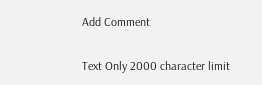Add Comment

Text Only 2000 character limit